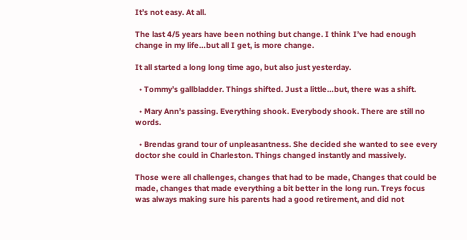It’s not easy. At all.

The last 4/5 years have been nothing but change. I think I’ve had enough change in my life…but all I get, is more change.

It all started a long long time ago, but also just yesterday.

  • Tommy’s gallbladder. Things shifted. Just a little…but, there was a shift.

  • Mary Ann’s passing. Everything shook. Everybody shook. There are still no words.

  • Brendas grand tour of unpleasantness. She decided she wanted to see every doctor she could in Charleston. Things changed instantly and massively.

Those were all challenges, changes that had to be made, Changes that could be made, changes that made everything a bit better in the long run. Treys focus was always making sure his parents had a good retirement, and did not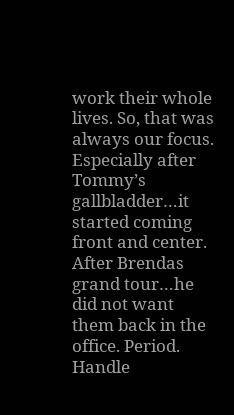work their whole lives. So, that was always our focus. Especially after Tommy’s gallbladder…it started coming front and center. After Brendas grand tour…he did not want them back in the office. Period. Handle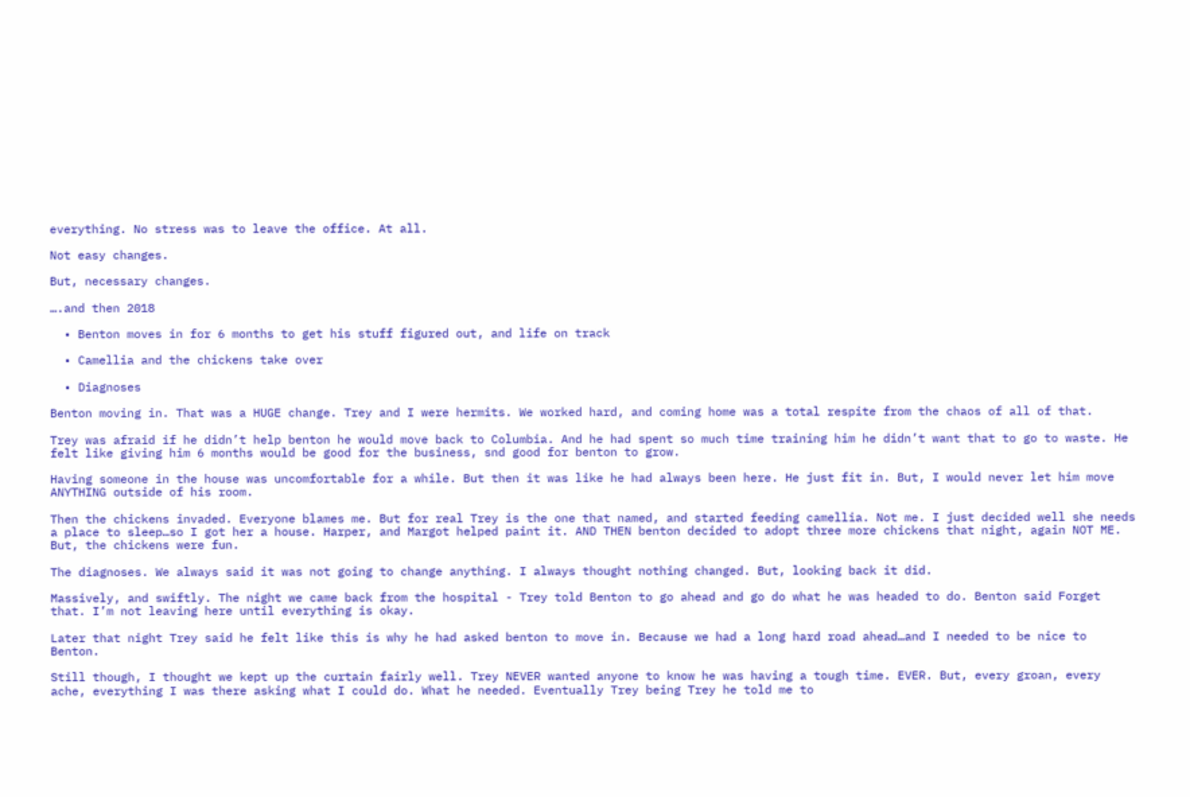everything. No stress was to leave the office. At all.

Not easy changes.

But, necessary changes.

….and then 2018

  • Benton moves in for 6 months to get his stuff figured out, and life on track

  • Camellia and the chickens take over

  • Diagnoses

Benton moving in. That was a HUGE change. Trey and I were hermits. We worked hard, and coming home was a total respite from the chaos of all of that.

Trey was afraid if he didn’t help benton he would move back to Columbia. And he had spent so much time training him he didn’t want that to go to waste. He felt like giving him 6 months would be good for the business, snd good for benton to grow.

Having someone in the house was uncomfortable for a while. But then it was like he had always been here. He just fit in. But, I would never let him move ANYTHING outside of his room.

Then the chickens invaded. Everyone blames me. But for real Trey is the one that named, and started feeding camellia. Not me. I just decided well she needs a place to sleep…so I got her a house. Harper, and Margot helped paint it. AND THEN benton decided to adopt three more chickens that night, again NOT ME. But, the chickens were fun.

The diagnoses. We always said it was not going to change anything. I always thought nothing changed. But, looking back it did.

Massively, and swiftly. The night we came back from the hospital - Trey told Benton to go ahead and go do what he was headed to do. Benton said Forget that. I’m not leaving here until everything is okay.

Later that night Trey said he felt like this is why he had asked benton to move in. Because we had a long hard road ahead…and I needed to be nice to Benton.

Still though, I thought we kept up the curtain fairly well. Trey NEVER wanted anyone to know he was having a tough time. EVER. But, every groan, every ache, everything I was there asking what I could do. What he needed. Eventually Trey being Trey he told me to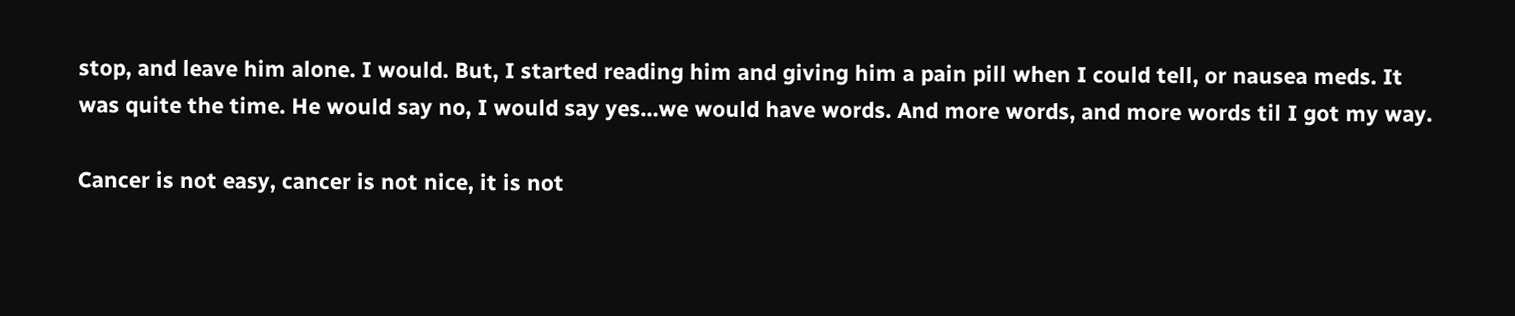stop, and leave him alone. I would. But, I started reading him and giving him a pain pill when I could tell, or nausea meds. It was quite the time. He would say no, I would say yes…we would have words. And more words, and more words til I got my way.

Cancer is not easy, cancer is not nice, it is not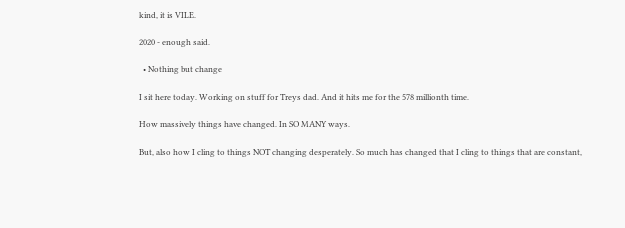kind, it is VILE.

2020 - enough said.

  • Nothing but change

I sit here today. Working on stuff for Treys dad. And it hits me for the 578 millionth time.

How massively things have changed. In SO MANY ways.

But, also how I cling to things NOT changing desperately. So much has changed that I cling to things that are constant,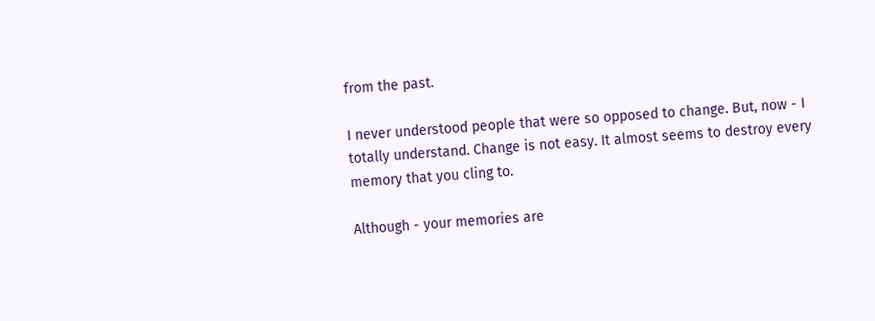from the past.

I never understood people that were so opposed to change. But, now - I totally understand. Change is not easy. It almost seems to destroy every memory that you cling to.

Although - your memories are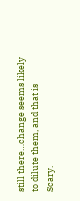still there…change seems likely to dilute them, and that is Scary.